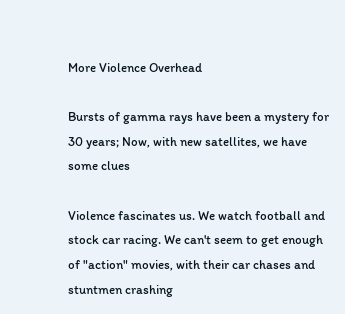More Violence Overhead

Bursts of gamma rays have been a mystery for 30 years; Now, with new satellites, we have some clues

Violence fascinates us. We watch football and stock car racing. We can't seem to get enough of "action" movies, with their car chases and stuntmen crashing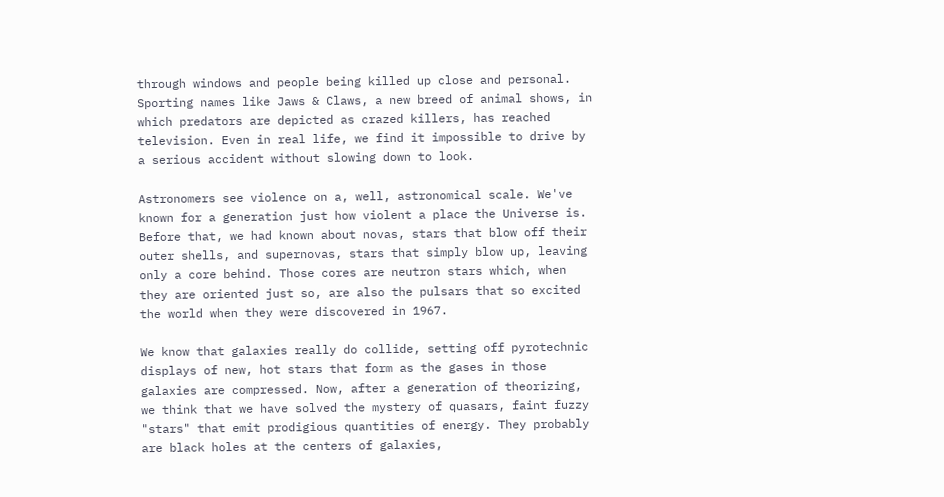through windows and people being killed up close and personal. Sporting names like Jaws & Claws, a new breed of animal shows, in which predators are depicted as crazed killers, has reached television. Even in real life, we find it impossible to drive by a serious accident without slowing down to look.

Astronomers see violence on a, well, astronomical scale. We've known for a generation just how violent a place the Universe is. Before that, we had known about novas, stars that blow off their outer shells, and supernovas, stars that simply blow up, leaving only a core behind. Those cores are neutron stars which, when they are oriented just so, are also the pulsars that so excited the world when they were discovered in 1967.

We know that galaxies really do collide, setting off pyrotechnic displays of new, hot stars that form as the gases in those galaxies are compressed. Now, after a generation of theorizing, we think that we have solved the mystery of quasars, faint fuzzy "stars" that emit prodigious quantities of energy. They probably are black holes at the centers of galaxies,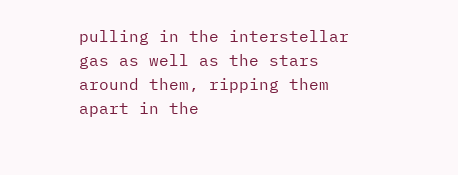pulling in the interstellar gas as well as the stars around them, ripping them apart in the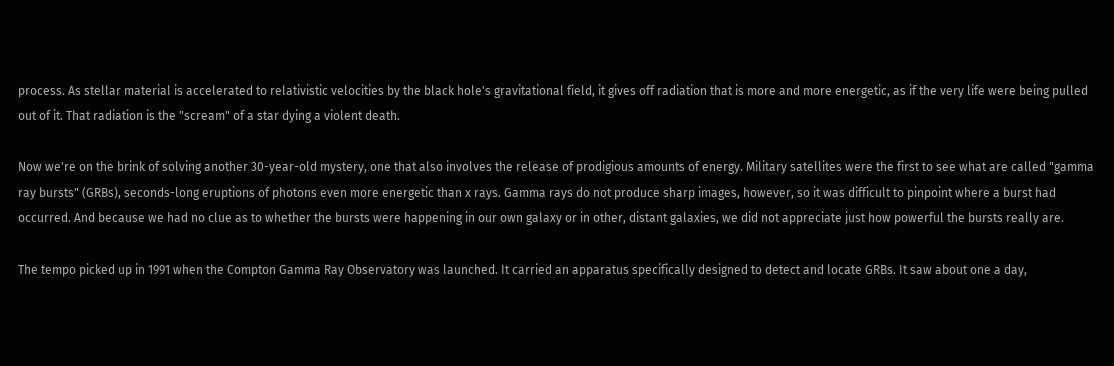process. As stellar material is accelerated to relativistic velocities by the black hole's gravitational field, it gives off radiation that is more and more energetic, as if the very life were being pulled out of it. That radiation is the "scream" of a star dying a violent death.

Now we're on the brink of solving another 30-year-old mystery, one that also involves the release of prodigious amounts of energy. Military satellites were the first to see what are called "gamma ray bursts" (GRBs), seconds-long eruptions of photons even more energetic than x rays. Gamma rays do not produce sharp images, however, so it was difficult to pinpoint where a burst had occurred. And because we had no clue as to whether the bursts were happening in our own galaxy or in other, distant galaxies, we did not appreciate just how powerful the bursts really are.

The tempo picked up in 1991 when the Compton Gamma Ray Observatory was launched. It carried an apparatus specifically designed to detect and locate GRBs. It saw about one a day,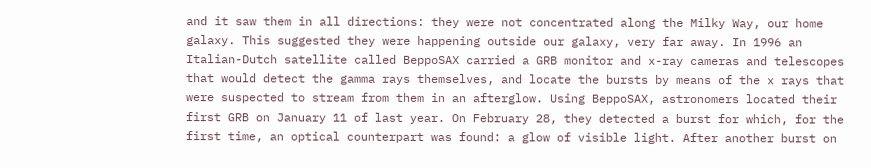and it saw them in all directions: they were not concentrated along the Milky Way, our home galaxy. This suggested they were happening outside our galaxy, very far away. In 1996 an Italian-Dutch satellite called BeppoSAX carried a GRB monitor and x-ray cameras and telescopes that would detect the gamma rays themselves, and locate the bursts by means of the x rays that were suspected to stream from them in an afterglow. Using BeppoSAX, astronomers located their first GRB on January 11 of last year. On February 28, they detected a burst for which, for the first time, an optical counterpart was found: a glow of visible light. After another burst on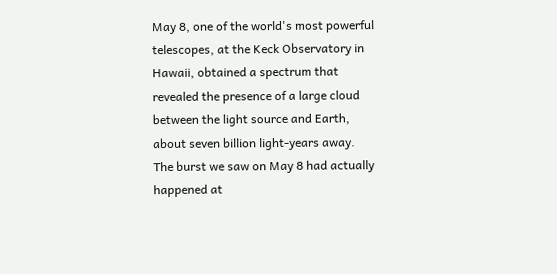May 8, one of the world's most powerful telescopes, at the Keck Observatory in Hawaii, obtained a spectrum that revealed the presence of a large cloud between the light source and Earth, about seven billion light-years away. The burst we saw on May 8 had actually happened at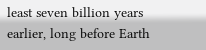least seven billion years earlier, long before Earth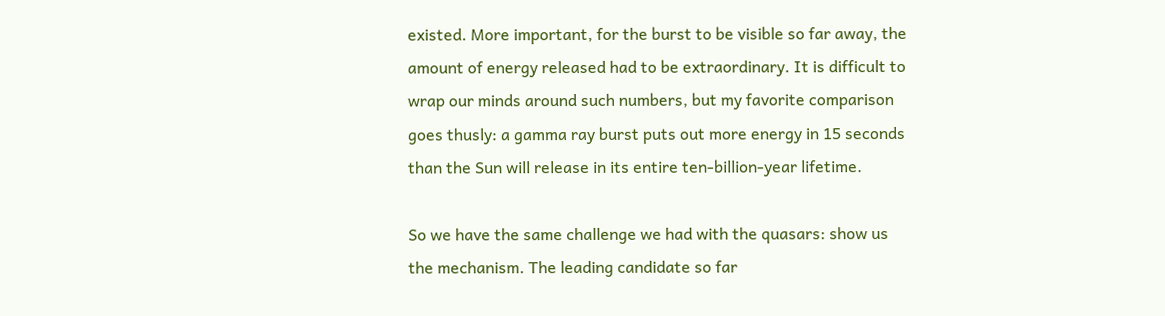existed. More important, for the burst to be visible so far away, the amount of energy released had to be extraordinary. It is difficult to wrap our minds around such numbers, but my favorite comparison goes thusly: a gamma ray burst puts out more energy in 15 seconds than the Sun will release in its entire ten-billion-year lifetime.

So we have the same challenge we had with the quasars: show us the mechanism. The leading candidate so far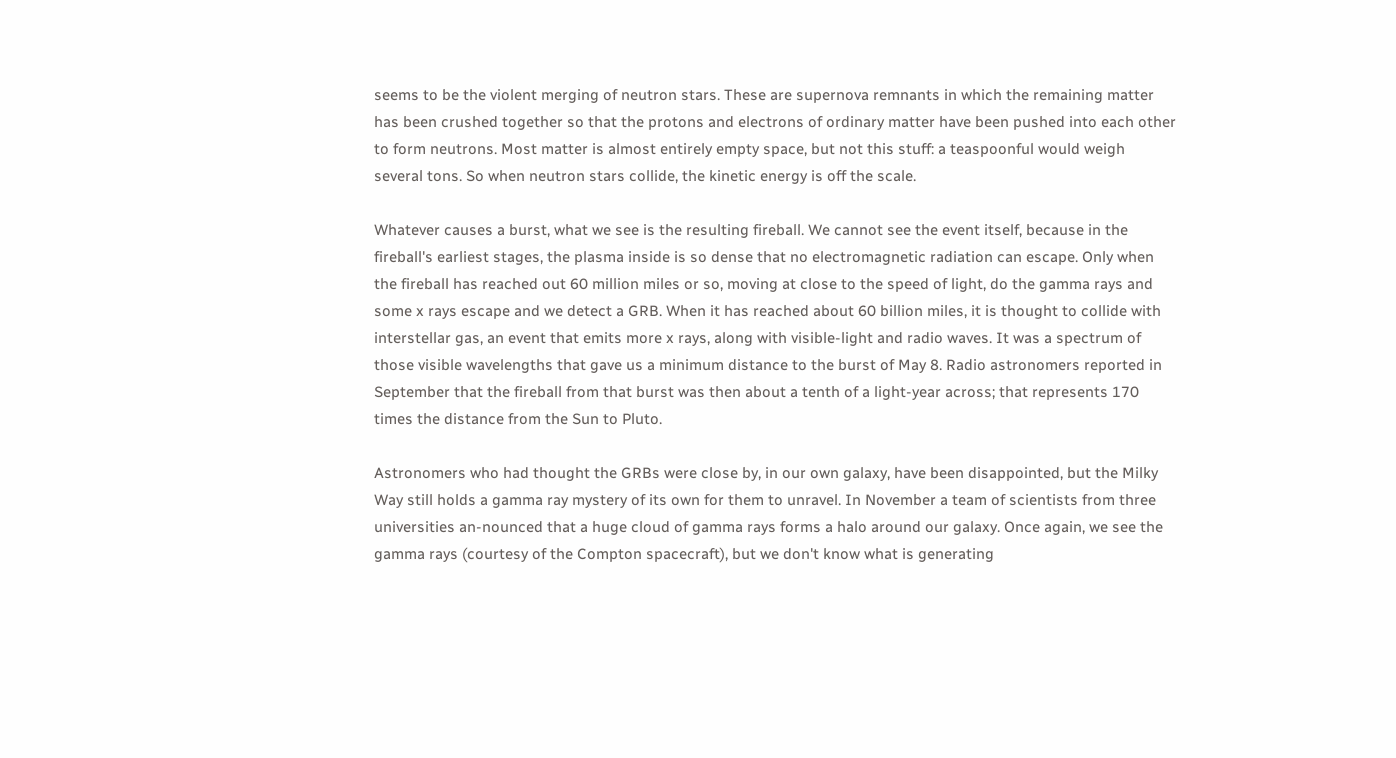seems to be the violent merging of neutron stars. These are supernova remnants in which the remaining matter has been crushed together so that the protons and electrons of ordinary matter have been pushed into each other to form neutrons. Most matter is almost entirely empty space, but not this stuff: a teaspoonful would weigh several tons. So when neutron stars collide, the kinetic energy is off the scale.

Whatever causes a burst, what we see is the resulting fireball. We cannot see the event itself, because in the fireball's earliest stages, the plasma inside is so dense that no electromagnetic radiation can escape. Only when the fireball has reached out 60 million miles or so, moving at close to the speed of light, do the gamma rays and some x rays escape and we detect a GRB. When it has reached about 60 billion miles, it is thought to collide with interstellar gas, an event that emits more x rays, along with visible-light and radio waves. It was a spectrum of those visible wavelengths that gave us a minimum distance to the burst of May 8. Radio astronomers reported in September that the fireball from that burst was then about a tenth of a light-year across; that represents 170 times the distance from the Sun to Pluto.

Astronomers who had thought the GRBs were close by, in our own galaxy, have been disappointed, but the Milky Way still holds a gamma ray mystery of its own for them to unravel. In November a team of scientists from three universities an-nounced that a huge cloud of gamma rays forms a halo around our galaxy. Once again, we see the gamma rays (courtesy of the Compton spacecraft), but we don't know what is generating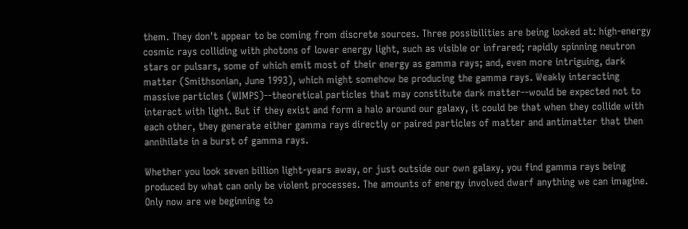them. They don't appear to be coming from discrete sources. Three possibilities are being looked at: high-energy cosmic rays colliding with photons of lower energy light, such as visible or infrared; rapidly spinning neutron stars or pulsars, some of which emit most of their energy as gamma rays; and, even more intriguing, dark matter (Smithsonian, June 1993), which might somehow be producing the gamma rays. Weakly interacting massive particles (WIMPS)--theoretical particles that may constitute dark matter--would be expected not to interact with light. But if they exist and form a halo around our galaxy, it could be that when they collide with each other, they generate either gamma rays directly or paired particles of matter and antimatter that then annihilate in a burst of gamma rays.

Whether you look seven billion light-years away, or just outside our own galaxy, you find gamma rays being produced by what can only be violent processes. The amounts of energy involved dwarf anything we can imagine. Only now are we beginning to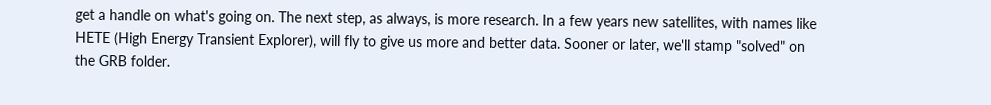get a handle on what's going on. The next step, as always, is more research. In a few years new satellites, with names like HETE (High Energy Transient Explorer), will fly to give us more and better data. Sooner or later, we'll stamp "solved" on the GRB folder.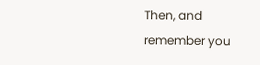Then, and remember you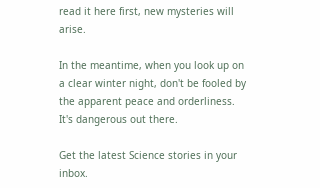read it here first, new mysteries will arise.

In the meantime, when you look up on a clear winter night, don't be fooled by the apparent peace and orderliness. It's dangerous out there.

Get the latest Science stories in your inbox.